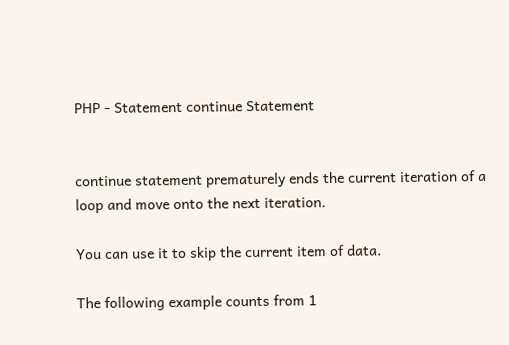PHP - Statement continue Statement


continue statement prematurely ends the current iteration of a loop and move onto the next iteration.

You can use it to skip the current item of data.

The following example counts from 1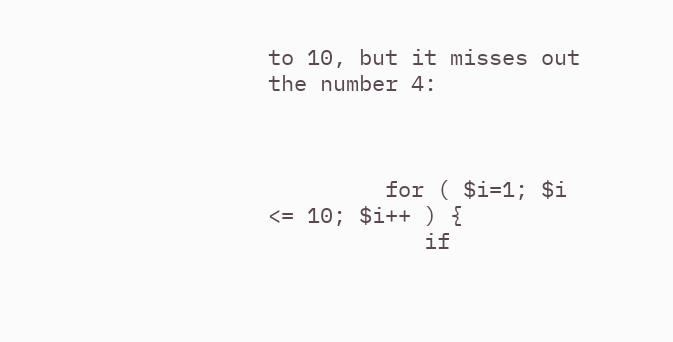to 10, but it misses out the number 4:



         for ( $i=1; $i  <= 10; $i++ ) {
            if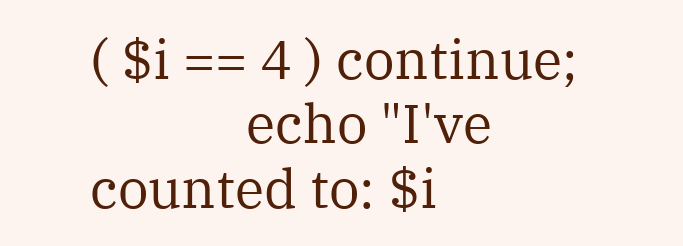( $i == 4 ) continue;
            echo "I've counted to: $i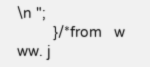\n ";
         }/*from   w  ww. j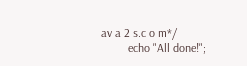av a 2 s.c o m*/
         echo "All done!";